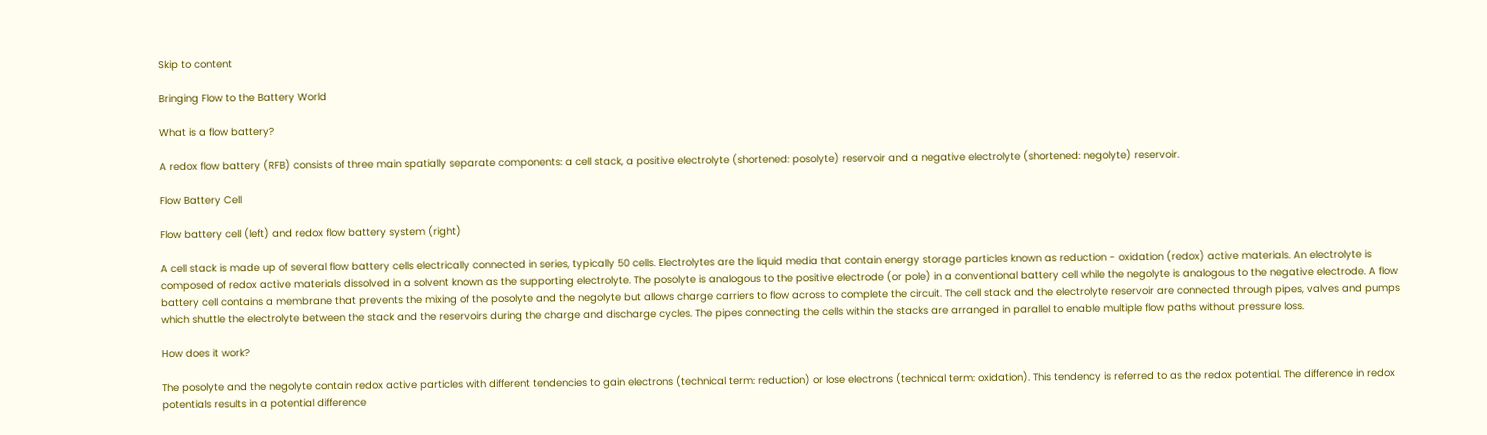Skip to content

Bringing Flow to the Battery World

What is a flow battery?

A redox flow battery (RFB) consists of three main spatially separate components: a cell stack, a positive electrolyte (shortened: posolyte) reservoir and a negative electrolyte (shortened: negolyte) reservoir.

Flow Battery Cell

Flow battery cell (left) and redox flow battery system (right)

A cell stack is made up of several flow battery cells electrically connected in series, typically 50 cells. Electrolytes are the liquid media that contain energy storage particles known as reduction - oxidation (redox) active materials. An electrolyte is composed of redox active materials dissolved in a solvent known as the supporting electrolyte. The posolyte is analogous to the positive electrode (or pole) in a conventional battery cell while the negolyte is analogous to the negative electrode. A flow battery cell contains a membrane that prevents the mixing of the posolyte and the negolyte but allows charge carriers to flow across to complete the circuit. The cell stack and the electrolyte reservoir are connected through pipes, valves and pumps which shuttle the electrolyte between the stack and the reservoirs during the charge and discharge cycles. The pipes connecting the cells within the stacks are arranged in parallel to enable multiple flow paths without pressure loss.

How does it work?

The posolyte and the negolyte contain redox active particles with different tendencies to gain electrons (technical term: reduction) or lose electrons (technical term: oxidation). This tendency is referred to as the redox potential. The difference in redox potentials results in a potential difference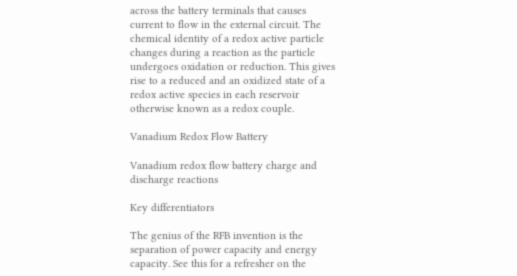across the battery terminals that causes current to flow in the external circuit. The chemical identity of a redox active particle changes during a reaction as the particle undergoes oxidation or reduction. This gives rise to a reduced and an oxidized state of a redox active species in each reservoir otherwise known as a redox couple.

Vanadium Redox Flow Battery

Vanadium redox flow battery charge and discharge reactions

Key differentiators

The genius of the RFB invention is the separation of power capacity and energy capacity. See this for a refresher on the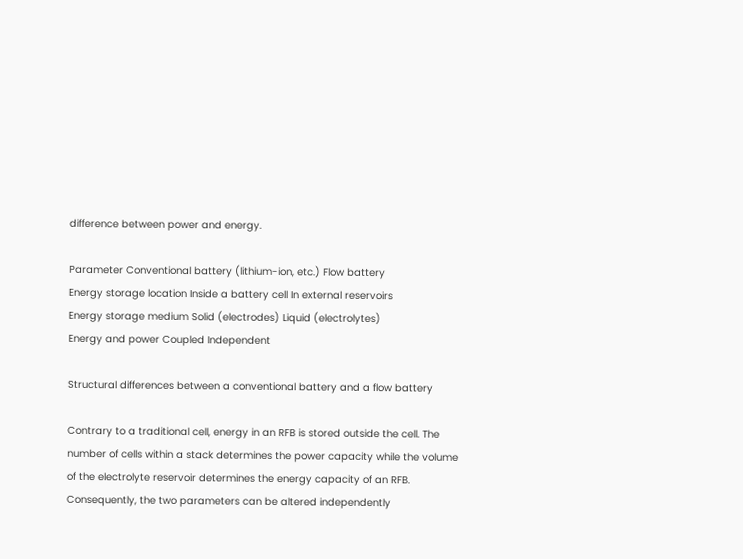difference between power and energy.

Parameter Conventional battery (lithium-ion, etc.) Flow battery
Energy storage location Inside a battery cell In external reservoirs
Energy storage medium Solid (electrodes) Liquid (electrolytes)
Energy and power Coupled Independent

Structural differences between a conventional battery and a flow battery

Contrary to a traditional cell, energy in an RFB is stored outside the cell. The number of cells within a stack determines the power capacity while the volume of the electrolyte reservoir determines the energy capacity of an RFB. Consequently, the two parameters can be altered independently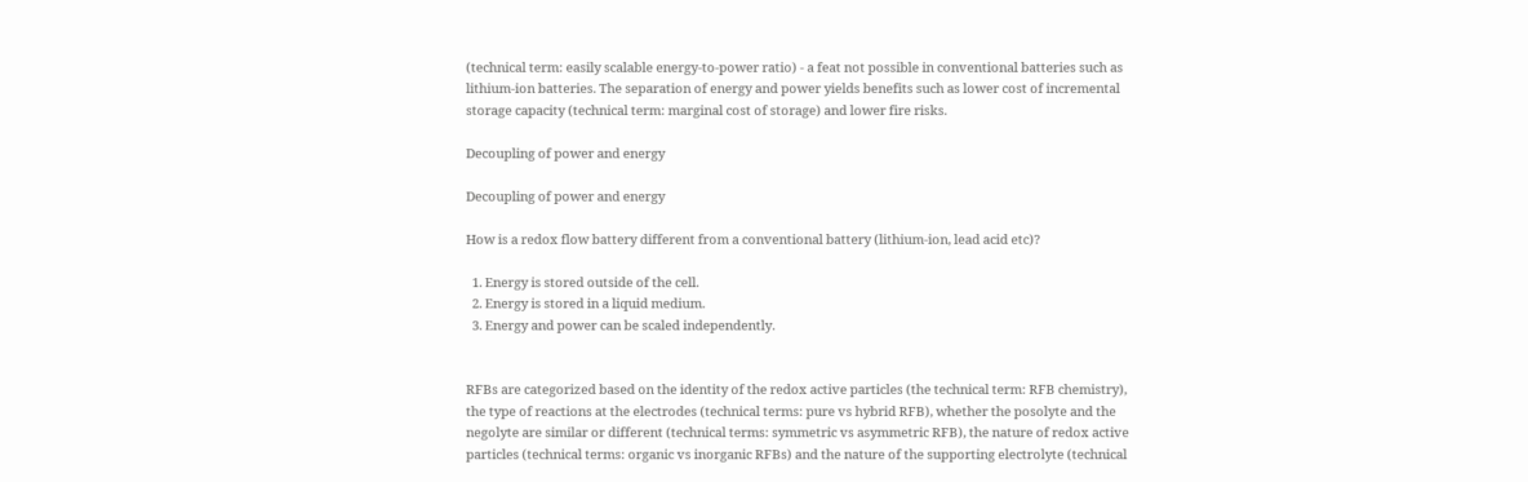(technical term: easily scalable energy-to-power ratio) - a feat not possible in conventional batteries such as lithium-ion batteries. The separation of energy and power yields benefits such as lower cost of incremental storage capacity (technical term: marginal cost of storage) and lower fire risks.

Decoupling of power and energy

Decoupling of power and energy

How is a redox flow battery different from a conventional battery (lithium-ion, lead acid etc)?

  1. Energy is stored outside of the cell.
  2. Energy is stored in a liquid medium.
  3. Energy and power can be scaled independently.


RFBs are categorized based on the identity of the redox active particles (the technical term: RFB chemistry), the type of reactions at the electrodes (technical terms: pure vs hybrid RFB), whether the posolyte and the negolyte are similar or different (technical terms: symmetric vs asymmetric RFB), the nature of redox active particles (technical terms: organic vs inorganic RFBs) and the nature of the supporting electrolyte (technical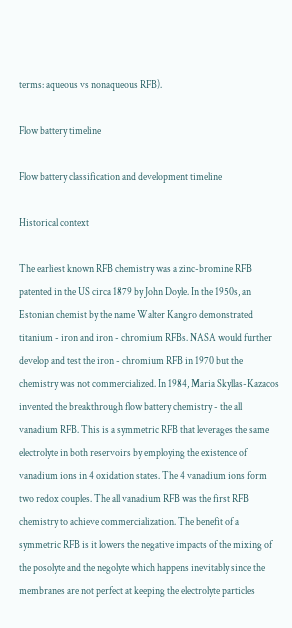terms: aqueous vs nonaqueous RFB).

Flow battery timeline

Flow battery classification and development timeline

Historical context

The earliest known RFB chemistry was a zinc-bromine RFB patented in the US circa 1879 by John Doyle. In the 1950s, an Estonian chemist by the name Walter Kangro demonstrated titanium - iron and iron - chromium RFBs. NASA would further develop and test the iron - chromium RFB in 1970 but the chemistry was not commercialized. In 1984, Maria Skyllas-Kazacos invented the breakthrough flow battery chemistry - the all vanadium RFB. This is a symmetric RFB that leverages the same electrolyte in both reservoirs by employing the existence of vanadium ions in 4 oxidation states. The 4 vanadium ions form two redox couples. The all vanadium RFB was the first RFB chemistry to achieve commercialization. The benefit of a symmetric RFB is it lowers the negative impacts of the mixing of the posolyte and the negolyte which happens inevitably since the membranes are not perfect at keeping the electrolyte particles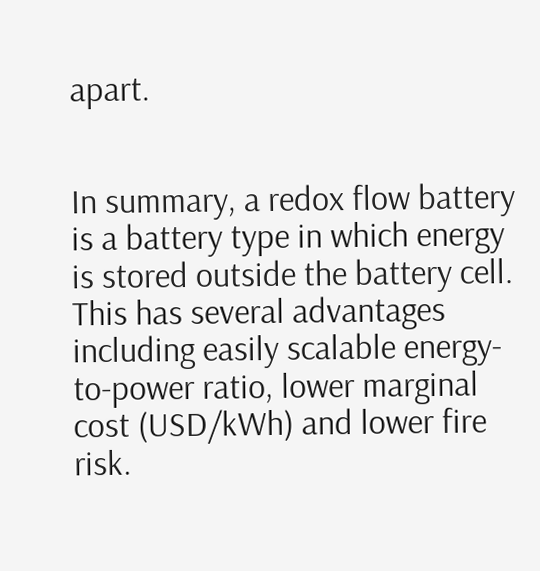apart.


In summary, a redox flow battery is a battery type in which energy is stored outside the battery cell. This has several advantages including easily scalable energy-to-power ratio, lower marginal cost (USD/kWh) and lower fire risk.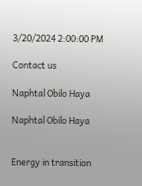3/20/2024 2:00:00 PM

Contact us

Naphtal Obilo Haya

Naphtal Obilo Haya


Energy in transition